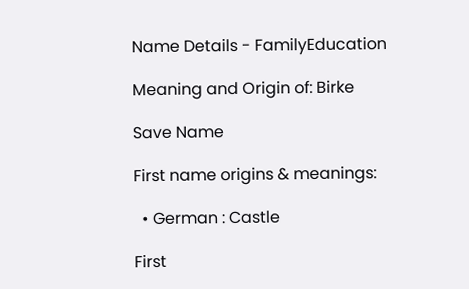Name Details - FamilyEducation

Meaning and Origin of: Birke

Save Name

First name origins & meanings:

  • German : Castle

First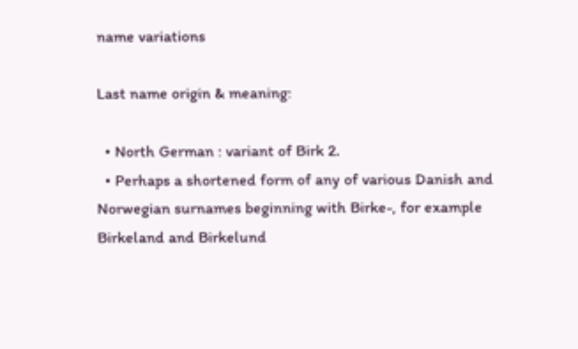name variations

Last name origin & meaning:

  • North German : variant of Birk 2.
  • Perhaps a shortened form of any of various Danish and Norwegian surnames beginning with Birke-, for example Birkeland and Birkelund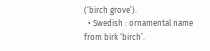(‘birch grove’).
  • Swedish : ornamental name from birk ‘birch’.